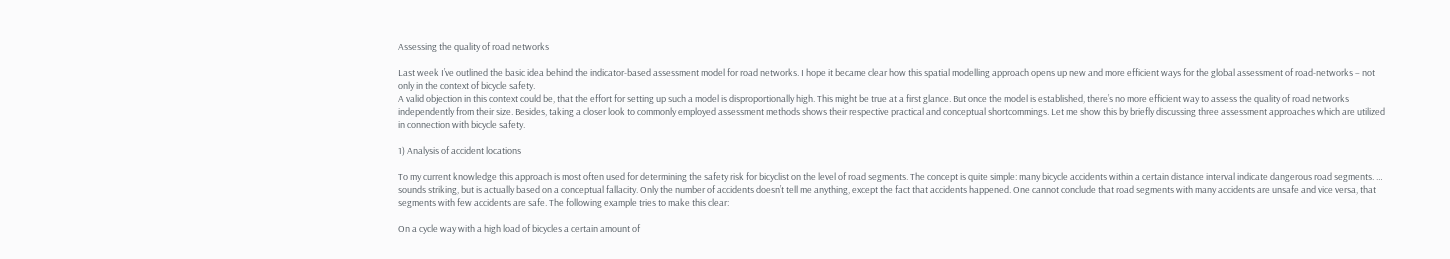Assessing the quality of road networks

Last week I’ve outlined the basic idea behind the indicator-based assessment model for road networks. I hope it became clear how this spatial modelling approach opens up new and more efficient ways for the global assessment of road-networks – not only in the context of bicycle safety.
A valid objection in this context could be, that the effort for setting up such a model is disproportionally high. This might be true at a first glance. But once the model is established, there’s no more efficient way to assess the quality of road networks independently from their size. Besides, taking a closer look to commonly employed assessment methods shows their respective practical and conceptual shortcommings. Let me show this by briefly discussing three assessment approaches which are utilized in connection with bicycle safety.

1) Analysis of accident locations

To my current knowledge this approach is most often used for determining the safety risk for bicyclist on the level of road segments. The concept is quite simple: many bicycle accidents within a certain distance interval indicate dangerous road segments. … sounds striking, but is actually based on a conceptual fallacity. Only the number of accidents doesn’t tell me anything, except the fact that accidents happened. One cannot conclude that road segments with many accidents are unsafe and vice versa, that segments with few accidents are safe. The following example tries to make this clear:

On a cycle way with a high load of bicycles a certain amount of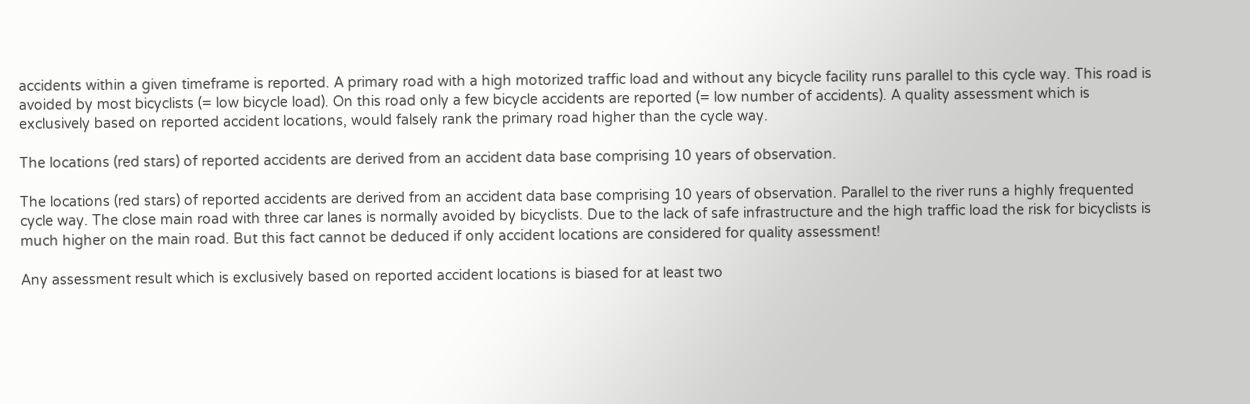accidents within a given timeframe is reported. A primary road with a high motorized traffic load and without any bicycle facility runs parallel to this cycle way. This road is avoided by most bicyclists (= low bicycle load). On this road only a few bicycle accidents are reported (= low number of accidents). A quality assessment which is exclusively based on reported accident locations, would falsely rank the primary road higher than the cycle way.

The locations (red stars) of reported accidents are derived from an accident data base comprising 10 years of observation.

The locations (red stars) of reported accidents are derived from an accident data base comprising 10 years of observation. Parallel to the river runs a highly frequented cycle way. The close main road with three car lanes is normally avoided by bicyclists. Due to the lack of safe infrastructure and the high traffic load the risk for bicyclists is much higher on the main road. But this fact cannot be deduced if only accident locations are considered for quality assessment!

Any assessment result which is exclusively based on reported accident locations is biased for at least two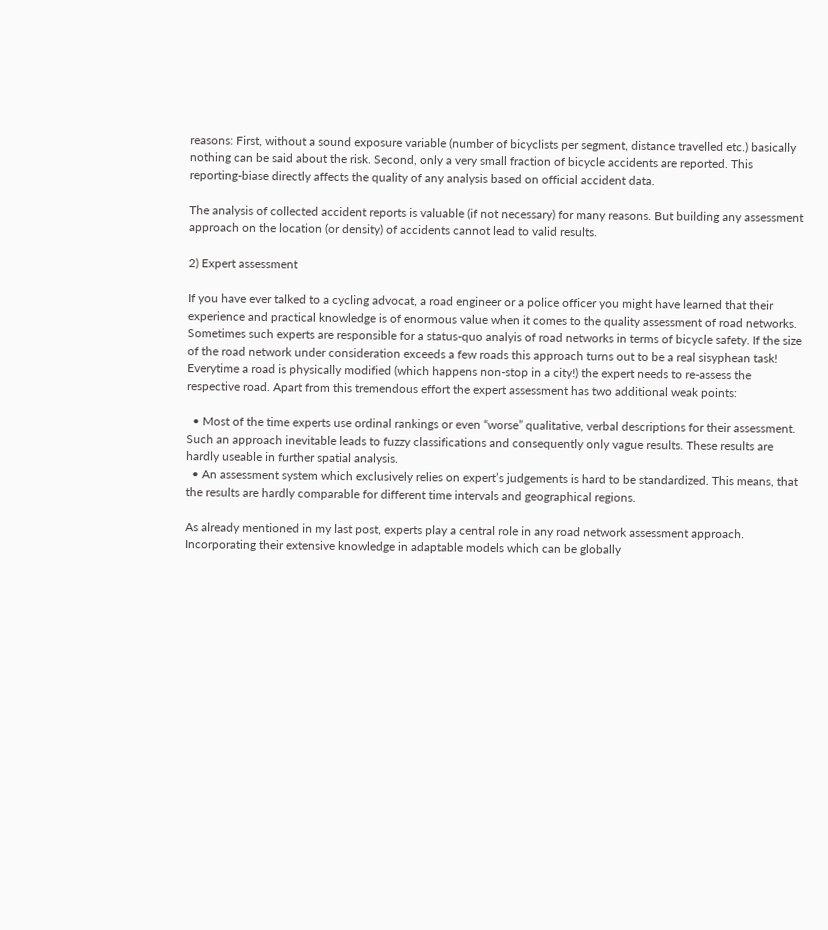reasons: First, without a sound exposure variable (number of bicyclists per segment, distance travelled etc.) basically nothing can be said about the risk. Second, only a very small fraction of bicycle accidents are reported. This reporting-biase directly affects the quality of any analysis based on official accident data.

The analysis of collected accident reports is valuable (if not necessary) for many reasons. But building any assessment approach on the location (or density) of accidents cannot lead to valid results.

2) Expert assessment

If you have ever talked to a cycling advocat, a road engineer or a police officer you might have learned that their experience and practical knowledge is of enormous value when it comes to the quality assessment of road networks. Sometimes such experts are responsible for a status-quo analyis of road networks in terms of bicycle safety. If the size of the road network under consideration exceeds a few roads this approach turns out to be a real sisyphean task! Everytime a road is physically modified (which happens non-stop in a city!) the expert needs to re-assess the respective road. Apart from this tremendous effort the expert assessment has two additional weak points:

  • Most of the time experts use ordinal rankings or even “worse” qualitative, verbal descriptions for their assessment. Such an approach inevitable leads to fuzzy classifications and consequently only vague results. These results are hardly useable in further spatial analysis.
  • An assessment system which exclusively relies on expert’s judgements is hard to be standardized. This means, that the results are hardly comparable for different time intervals and geographical regions.

As already mentioned in my last post, experts play a central role in any road network assessment approach. Incorporating their extensive knowledge in adaptable models which can be globally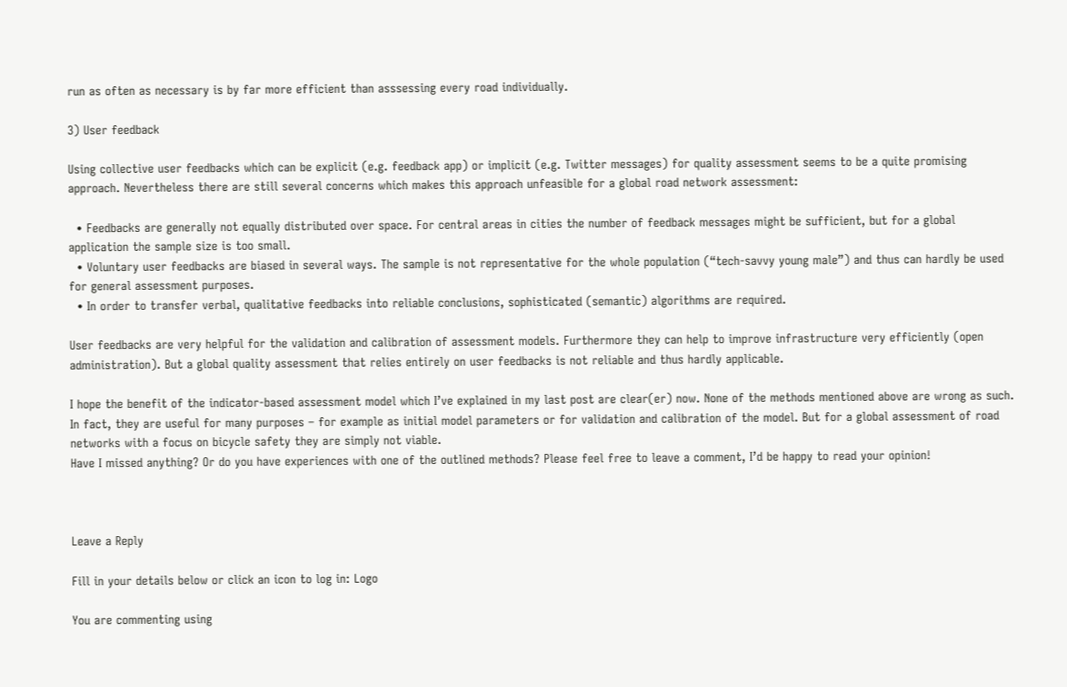run as often as necessary is by far more efficient than asssessing every road individually.

3) User feedback

Using collective user feedbacks which can be explicit (e.g. feedback app) or implicit (e.g. Twitter messages) for quality assessment seems to be a quite promising approach. Nevertheless there are still several concerns which makes this approach unfeasible for a global road network assessment:

  • Feedbacks are generally not equally distributed over space. For central areas in cities the number of feedback messages might be sufficient, but for a global application the sample size is too small.
  • Voluntary user feedbacks are biased in several ways. The sample is not representative for the whole population (“tech-savvy young male”) and thus can hardly be used for general assessment purposes.
  • In order to transfer verbal, qualitative feedbacks into reliable conclusions, sophisticated (semantic) algorithms are required.

User feedbacks are very helpful for the validation and calibration of assessment models. Furthermore they can help to improve infrastructure very efficiently (open administration). But a global quality assessment that relies entirely on user feedbacks is not reliable and thus hardly applicable.

I hope the benefit of the indicator-based assessment model which I’ve explained in my last post are clear(er) now. None of the methods mentioned above are wrong as such. In fact, they are useful for many purposes – for example as initial model parameters or for validation and calibration of the model. But for a global assessment of road networks with a focus on bicycle safety they are simply not viable.
Have I missed anything? Or do you have experiences with one of the outlined methods? Please feel free to leave a comment, I’d be happy to read your opinion!



Leave a Reply

Fill in your details below or click an icon to log in: Logo

You are commenting using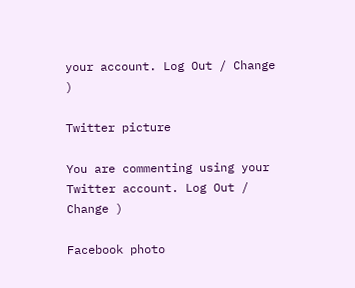your account. Log Out / Change )

Twitter picture

You are commenting using your Twitter account. Log Out / Change )

Facebook photo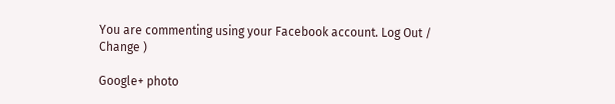You are commenting using your Facebook account. Log Out / Change )

Google+ photo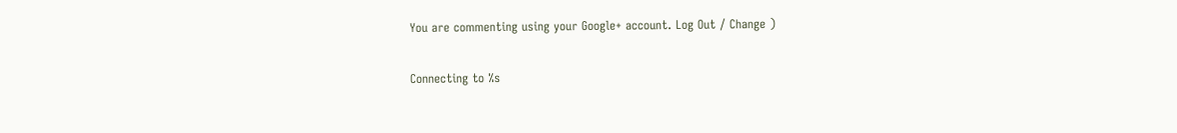You are commenting using your Google+ account. Log Out / Change )

Connecting to %s